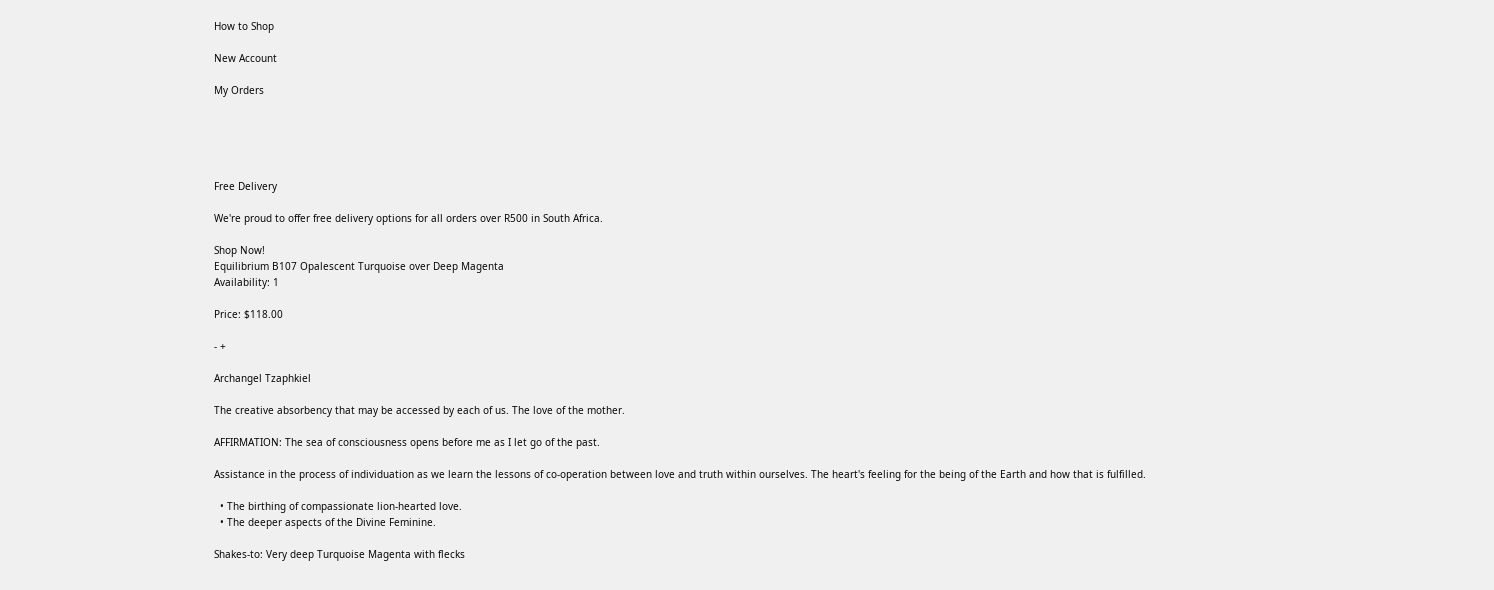How to Shop

New Account

My Orders





Free Delivery

We're proud to offer free delivery options for all orders over R500 in South Africa.

Shop Now!
Equilibrium B107 Opalescent Turquoise over Deep Magenta
Availability: 1

Price: $118.00

- +

Archangel Tzaphkiel

The creative absorbency that may be accessed by each of us. The love of the mother.

AFFIRMATION: The sea of consciousness opens before me as I let go of the past.

Assistance in the process of individuation as we learn the lessons of co-operation between love and truth within ourselves. The heart's feeling for the being of the Earth and how that is fulfilled.

  • The birthing of compassionate lion-hearted love.
  • The deeper aspects of the Divine Feminine.

Shakes-to: Very deep Turquoise Magenta with flecks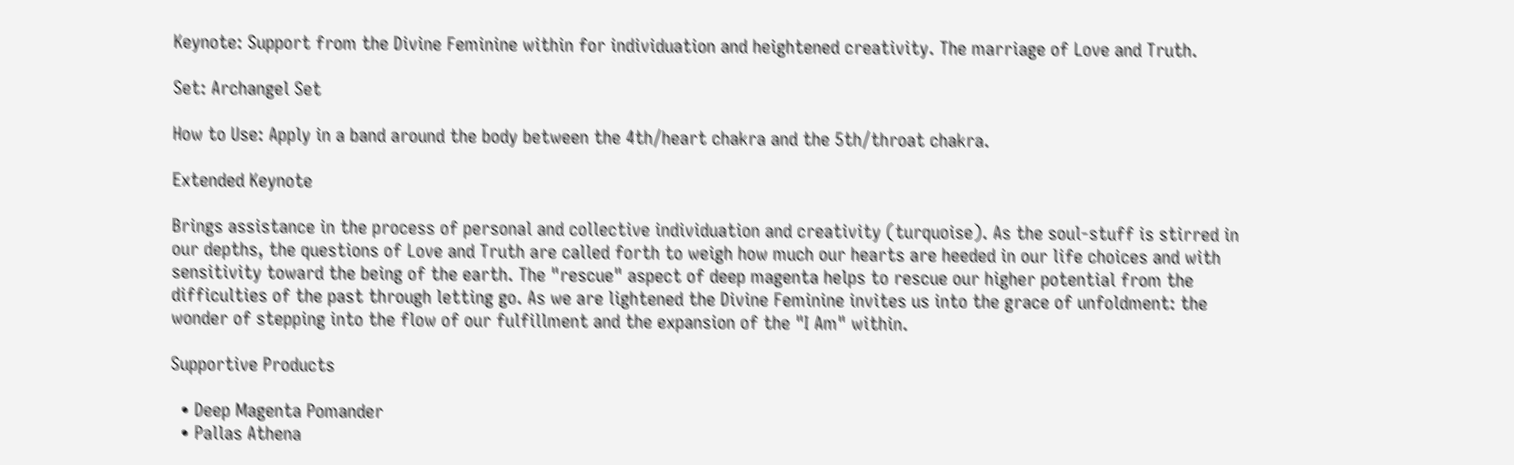Keynote: Support from the Divine Feminine within for individuation and heightened creativity. The marriage of Love and Truth.

Set: Archangel Set

How to Use: Apply in a band around the body between the 4th/heart chakra and the 5th/throat chakra.

Extended Keynote

Brings assistance in the process of personal and collective individuation and creativity (turquoise). As the soul-stuff is stirred in our depths, the questions of Love and Truth are called forth to weigh how much our hearts are heeded in our life choices and with sensitivity toward the being of the earth. The "rescue" aspect of deep magenta helps to rescue our higher potential from the difficulties of the past through letting go. As we are lightened the Divine Feminine invites us into the grace of unfoldment: the wonder of stepping into the flow of our fulfillment and the expansion of the "I Am" within.

Supportive Products

  • Deep Magenta Pomander
  • Pallas Athena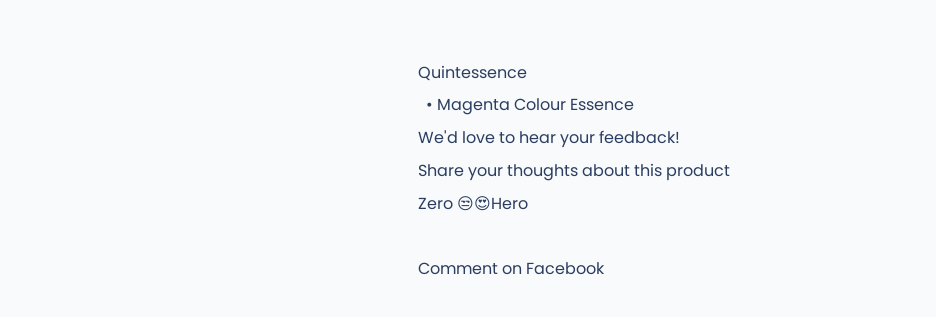Quintessence
  • Magenta Colour Essence
We'd love to hear your feedback!
Share your thoughts about this product
Zero 😒😍Hero

Comment on Facebook